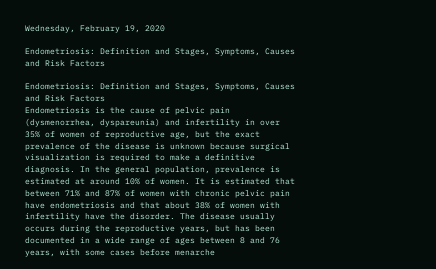Wednesday, February 19, 2020

Endometriosis: Definition and Stages, Symptoms, Causes and Risk Factors

Endometriosis: Definition and Stages, Symptoms, Causes and Risk Factors
Endometriosis is the cause of pelvic pain (dysmenorrhea, dyspareunia) and infertility in over 35% of women of reproductive age, but the exact prevalence of the disease is unknown because surgical visualization is required to make a definitive diagnosis. In the general population, prevalence is estimated at around 10% of women. It is estimated that between 71% and 87% of women with chronic pelvic pain have endometriosis and that about 38% of women with infertility have the disorder. The disease usually occurs during the reproductive years, but has been documented in a wide range of ages between 8 and 76 years, with some cases before menarche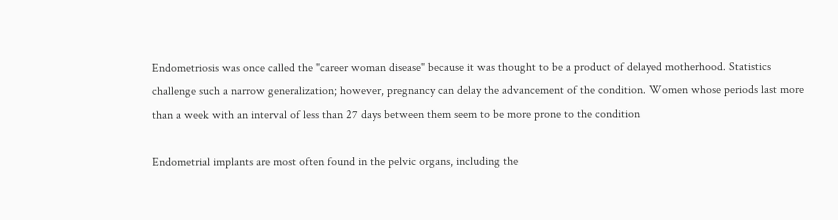Endometriosis was once called the "career woman disease" because it was thought to be a product of delayed motherhood. Statistics challenge such a narrow generalization; however, pregnancy can delay the advancement of the condition. Women whose periods last more than a week with an interval of less than 27 days between them seem to be more prone to the condition

Endometrial implants are most often found in the pelvic organs, including the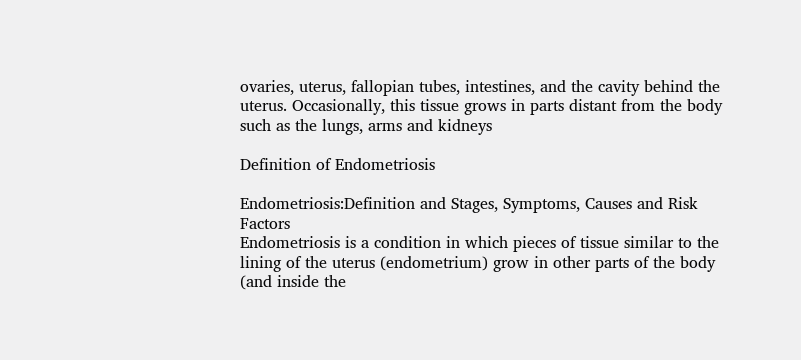ovaries, uterus, fallopian tubes, intestines, and the cavity behind the uterus. Occasionally, this tissue grows in parts distant from the body such as the lungs, arms and kidneys

Definition of Endometriosis

Endometriosis:Definition and Stages, Symptoms, Causes and Risk Factors
Endometriosis is a condition in which pieces of tissue similar to the lining of the uterus (endometrium) grow in other parts of the body (and inside the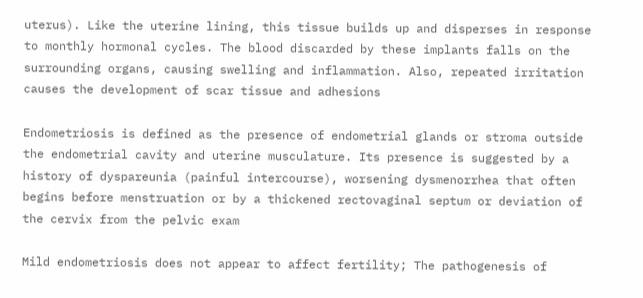uterus). Like the uterine lining, this tissue builds up and disperses in response to monthly hormonal cycles. The blood discarded by these implants falls on the surrounding organs, causing swelling and inflammation. Also, repeated irritation causes the development of scar tissue and adhesions

Endometriosis is defined as the presence of endometrial glands or stroma outside the endometrial cavity and uterine musculature. Its presence is suggested by a history of dyspareunia (painful intercourse), worsening dysmenorrhea that often begins before menstruation or by a thickened rectovaginal septum or deviation of the cervix from the pelvic exam

Mild endometriosis does not appear to affect fertility; The pathogenesis of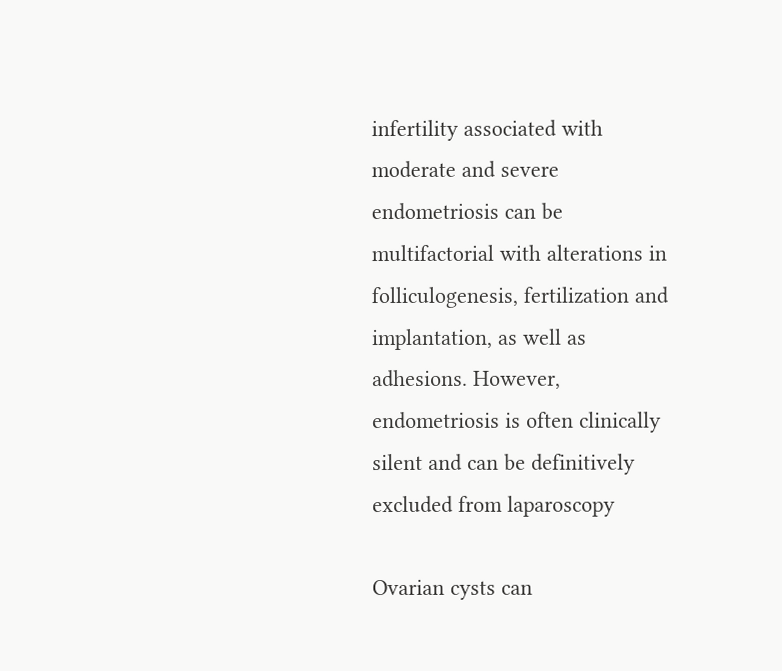infertility associated with moderate and severe endometriosis can be multifactorial with alterations in folliculogenesis, fertilization and implantation, as well as adhesions. However, endometriosis is often clinically silent and can be definitively excluded from laparoscopy

Ovarian cysts can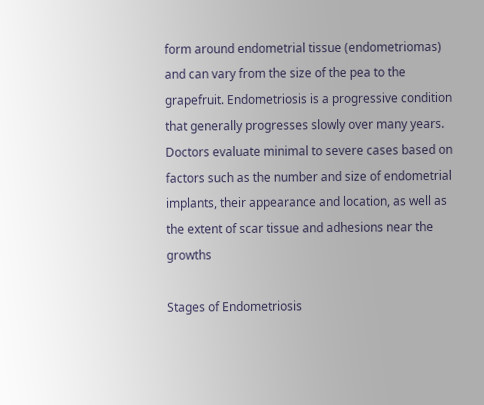form around endometrial tissue (endometriomas) and can vary from the size of the pea to the grapefruit. Endometriosis is a progressive condition that generally progresses slowly over many years. Doctors evaluate minimal to severe cases based on factors such as the number and size of endometrial implants, their appearance and location, as well as the extent of scar tissue and adhesions near the growths

Stages of Endometriosis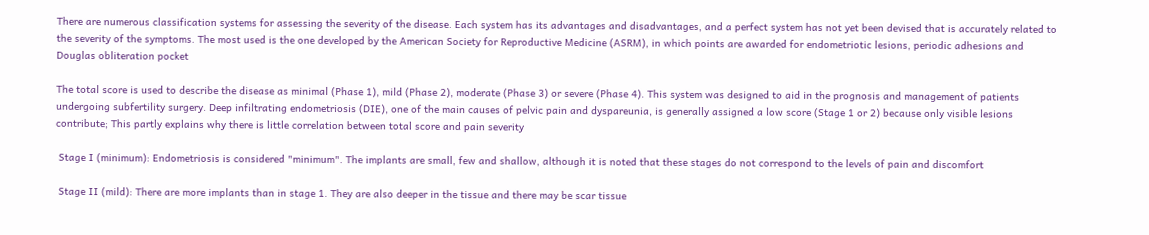There are numerous classification systems for assessing the severity of the disease. Each system has its advantages and disadvantages, and a perfect system has not yet been devised that is accurately related to the severity of the symptoms. The most used is the one developed by the American Society for Reproductive Medicine (ASRM), in which points are awarded for endometriotic lesions, periodic adhesions and Douglas obliteration pocket

The total score is used to describe the disease as minimal (Phase 1), mild (Phase 2), moderate (Phase 3) or severe (Phase 4). This system was designed to aid in the prognosis and management of patients undergoing subfertility surgery. Deep infiltrating endometriosis (DIE), one of the main causes of pelvic pain and dyspareunia, is generally assigned a low score (Stage 1 or 2) because only visible lesions contribute; This partly explains why there is little correlation between total score and pain severity

 Stage I (minimum): Endometriosis is considered "minimum". The implants are small, few and shallow, although it is noted that these stages do not correspond to the levels of pain and discomfort

 Stage II (mild): There are more implants than in stage 1. They are also deeper in the tissue and there may be scar tissue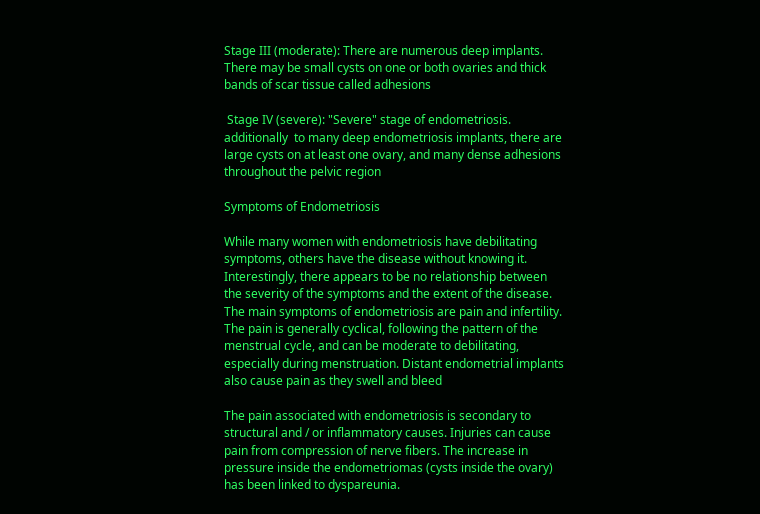Stage III (moderate): There are numerous deep implants. There may be small cysts on one or both ovaries and thick bands of scar tissue called adhesions

 Stage IV (severe): "Severe" stage of endometriosis. additionally  to many deep endometriosis implants, there are large cysts on at least one ovary, and many dense adhesions throughout the pelvic region

Symptoms of Endometriosis

While many women with endometriosis have debilitating symptoms, others have the disease without knowing it. Interestingly, there appears to be no relationship between the severity of the symptoms and the extent of the disease. The main symptoms of endometriosis are pain and infertility. The pain is generally cyclical, following the pattern of the menstrual cycle, and can be moderate to debilitating, especially during menstruation. Distant endometrial implants also cause pain as they swell and bleed

The pain associated with endometriosis is secondary to structural and / or inflammatory causes. Injuries can cause pain from compression of nerve fibers. The increase in pressure inside the endometriomas (cysts inside the ovary) has been linked to dyspareunia.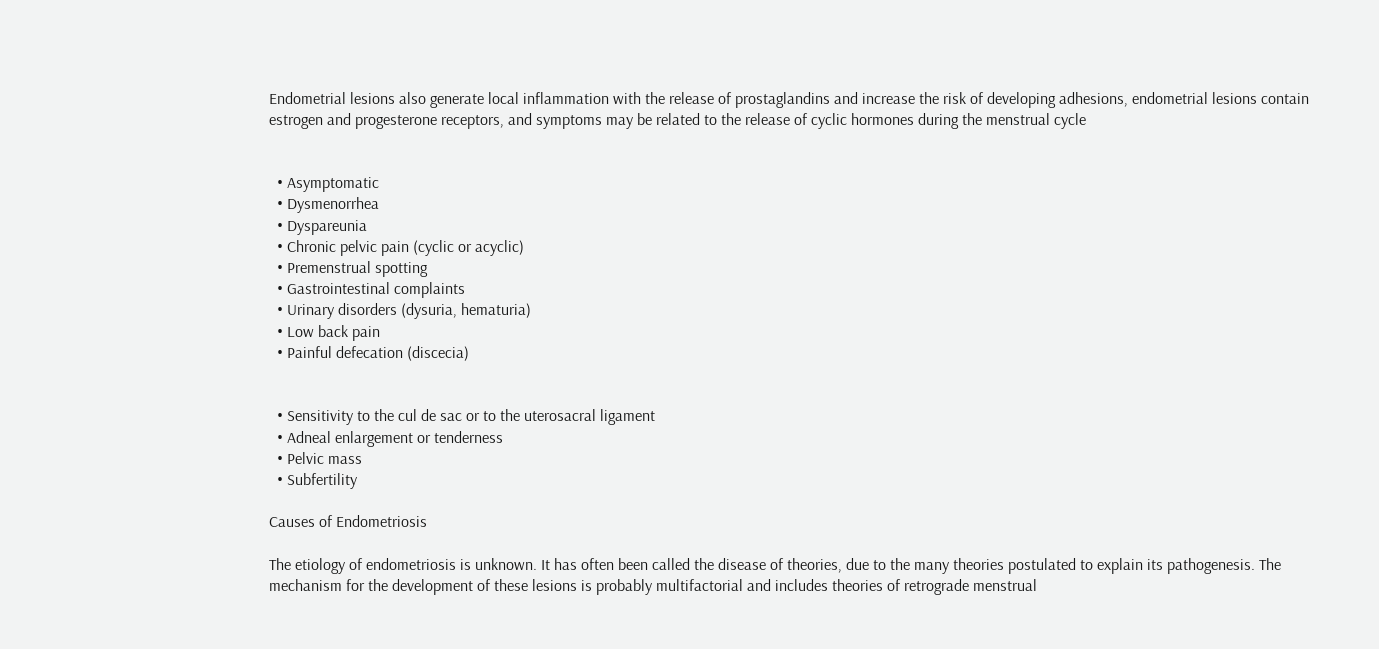Endometrial lesions also generate local inflammation with the release of prostaglandins and increase the risk of developing adhesions, endometrial lesions contain estrogen and progesterone receptors, and symptoms may be related to the release of cyclic hormones during the menstrual cycle


  • Asymptomatic
  • Dysmenorrhea
  • Dyspareunia
  • Chronic pelvic pain (cyclic or acyclic)
  • Premenstrual spotting
  • Gastrointestinal complaints
  • Urinary disorders (dysuria, hematuria)
  • Low back pain
  • Painful defecation (discecia)


  • Sensitivity to the cul de sac or to the uterosacral ligament
  • Adneal enlargement or tenderness
  • Pelvic mass
  • Subfertility

Causes of Endometriosis

The etiology of endometriosis is unknown. It has often been called the disease of theories, due to the many theories postulated to explain its pathogenesis. The mechanism for the development of these lesions is probably multifactorial and includes theories of retrograde menstrual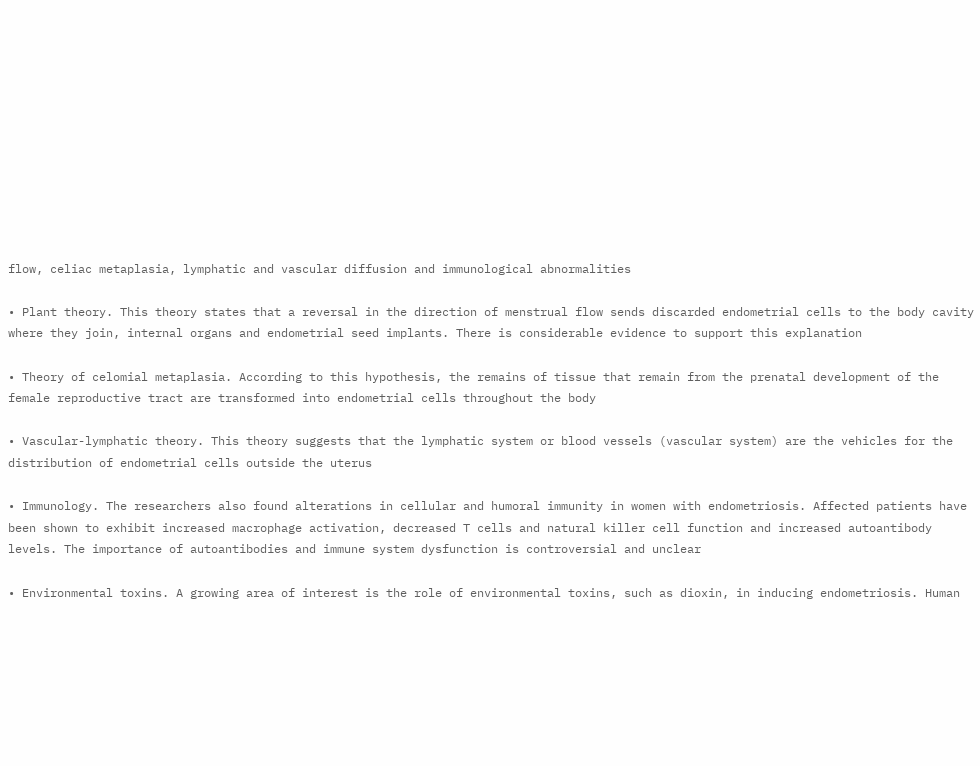flow, celiac metaplasia, lymphatic and vascular diffusion and immunological abnormalities

• Plant theory. This theory states that a reversal in the direction of menstrual flow sends discarded endometrial cells to the body cavity where they join, internal organs and endometrial seed implants. There is considerable evidence to support this explanation

• Theory of celomial metaplasia. According to this hypothesis, the remains of tissue that remain from the prenatal development of the female reproductive tract are transformed into endometrial cells throughout the body

• Vascular-lymphatic theory. This theory suggests that the lymphatic system or blood vessels (vascular system) are the vehicles for the distribution of endometrial cells outside the uterus

• Immunology. The researchers also found alterations in cellular and humoral immunity in women with endometriosis. Affected patients have been shown to exhibit increased macrophage activation, decreased T cells and natural killer cell function and increased autoantibody levels. The importance of autoantibodies and immune system dysfunction is controversial and unclear

• Environmental toxins. A growing area of interest is the role of environmental toxins, such as dioxin, in inducing endometriosis. Human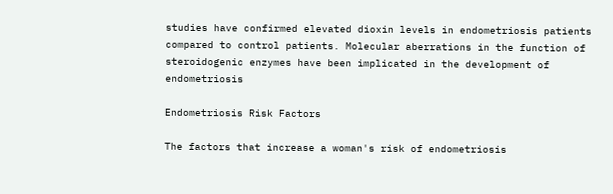studies have confirmed elevated dioxin levels in endometriosis patients compared to control patients. Molecular aberrations in the function of steroidogenic enzymes have been implicated in the development of endometriosis

Endometriosis Risk Factors

The factors that increase a woman's risk of endometriosis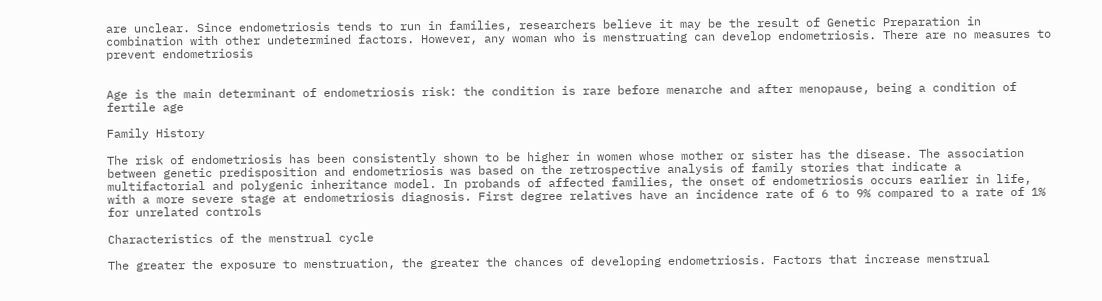are unclear. Since endometriosis tends to run in families, researchers believe it may be the result of Genetic Preparation in combination with other undetermined factors. However, any woman who is menstruating can develop endometriosis. There are no measures to prevent endometriosis


Age is the main determinant of endometriosis risk: the condition is rare before menarche and after menopause, being a condition of fertile age

Family History

The risk of endometriosis has been consistently shown to be higher in women whose mother or sister has the disease. The association between genetic predisposition and endometriosis was based on the retrospective analysis of family stories that indicate a multifactorial and polygenic inheritance model. In probands of affected families, the onset of endometriosis occurs earlier in life, with a more severe stage at endometriosis diagnosis. First degree relatives have an incidence rate of 6 to 9% compared to a rate of 1% for unrelated controls

Characteristics of the menstrual cycle

The greater the exposure to menstruation, the greater the chances of developing endometriosis. Factors that increase menstrual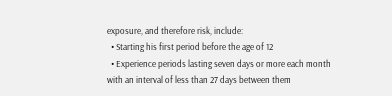exposure, and therefore risk, include:
  • Starting his first period before the age of 12
  • Experience periods lasting seven days or more each month with an interval of less than 27 days between them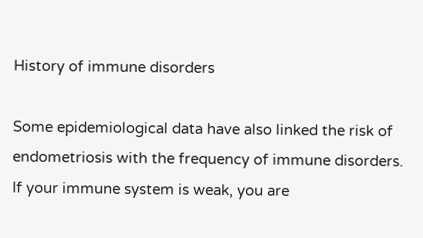History of immune disorders

Some epidemiological data have also linked the risk of endometriosis with the frequency of immune disorders. If your immune system is weak, you are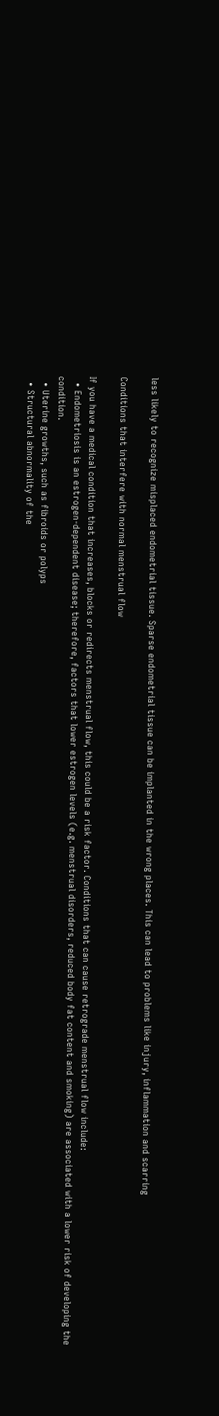less likely to recognize misplaced endometrial tissue. Sparse endometrial tissue can be implanted in the wrong places. This can lead to problems like injury, inflammation and scarring

Conditions that interfere with normal menstrual flow

If you have a medical condition that increases, blocks or redirects menstrual flow, this could be a risk factor. Conditions that can cause retrograde menstrual flow include:
  • Endometriosis is an estrogen-dependent disease; therefore, factors that lower estrogen levels (e.g. menstrual disorders, reduced body fat content and smoking) are associated with a lower risk of developing the condition.
  • Uterine growths, such as fibroids or polyps
  • Structural abnormality of the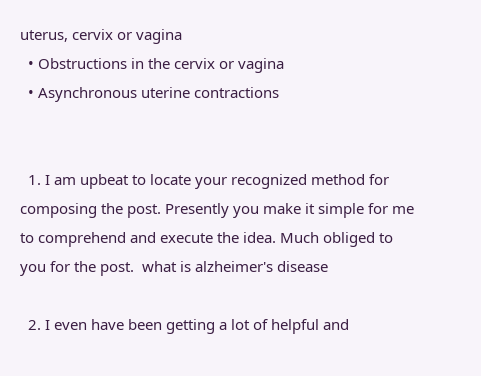uterus, cervix or vagina
  • Obstructions in the cervix or vagina
  • Asynchronous uterine contractions


  1. I am upbeat to locate your recognized method for composing the post. Presently you make it simple for me to comprehend and execute the idea. Much obliged to you for the post.  what is alzheimer's disease

  2. I even have been getting a lot of helpful and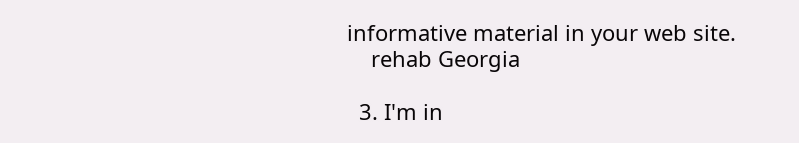informative material in your web site.
    rehab Georgia

  3. I'm in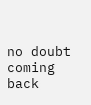no doubt coming back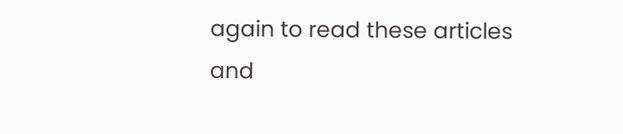again to read these articles and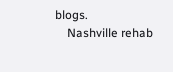blogs.
    Nashville rehab